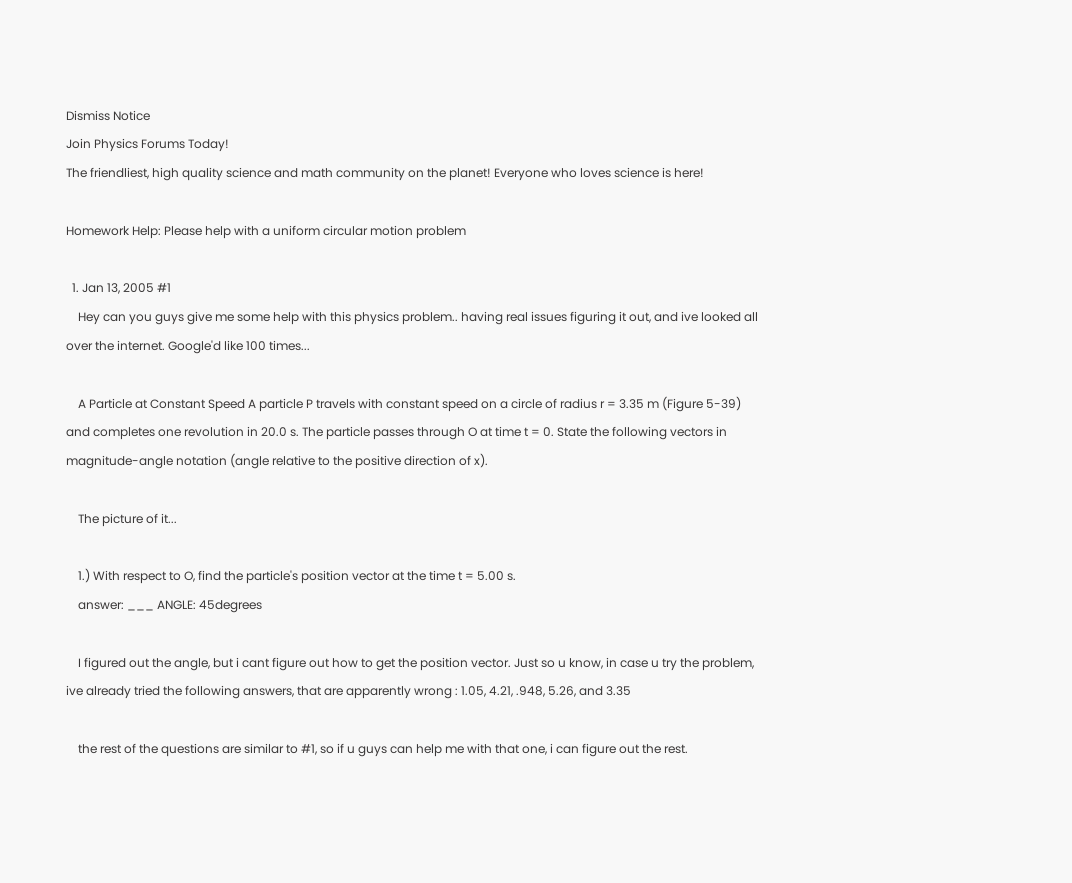Dismiss Notice
Join Physics Forums Today!
The friendliest, high quality science and math community on the planet! Everyone who loves science is here!

Homework Help: Please help with a uniform circular motion problem

  1. Jan 13, 2005 #1
    Hey can you guys give me some help with this physics problem.. having real issues figuring it out, and ive looked all over the internet. Google'd like 100 times...

    A Particle at Constant Speed A particle P travels with constant speed on a circle of radius r = 3.35 m (Figure 5-39) and completes one revolution in 20.0 s. The particle passes through O at time t = 0. State the following vectors in magnitude-angle notation (angle relative to the positive direction of x).

    The picture of it...

    1.) With respect to O, find the particle's position vector at the time t = 5.00 s.
    answer: ___ ANGLE: 45degrees

    I figured out the angle, but i cant figure out how to get the position vector. Just so u know, in case u try the problem, ive already tried the following answers, that are apparently wrong : 1.05, 4.21, .948, 5.26, and 3.35

    the rest of the questions are similar to #1, so if u guys can help me with that one, i can figure out the rest.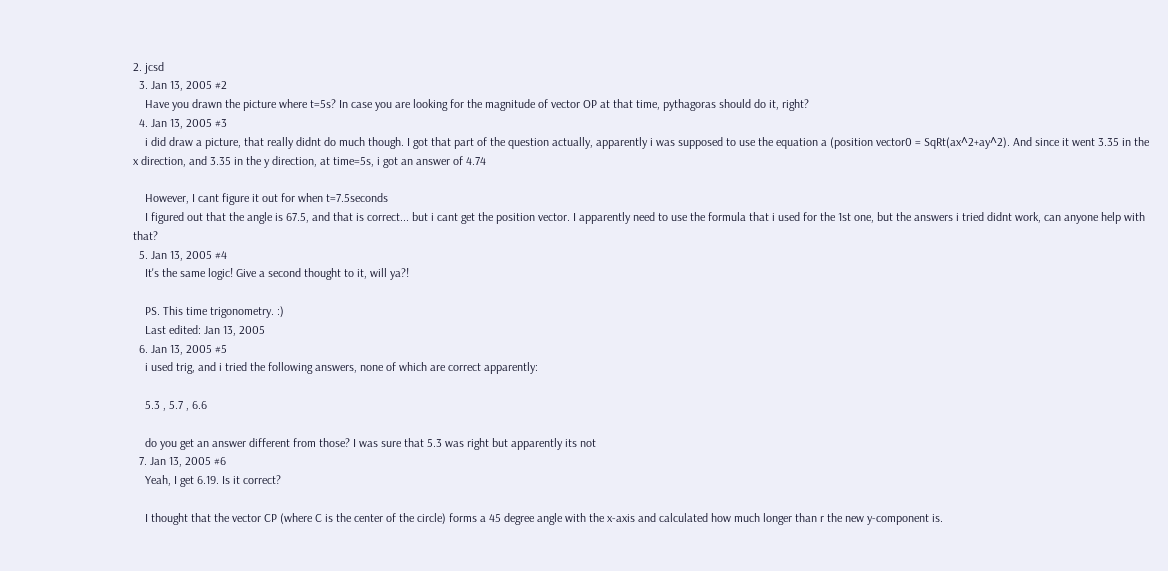2. jcsd
  3. Jan 13, 2005 #2
    Have you drawn the picture where t=5s? In case you are looking for the magnitude of vector OP at that time, pythagoras should do it, right?
  4. Jan 13, 2005 #3
    i did draw a picture, that really didnt do much though. I got that part of the question actually, apparently i was supposed to use the equation a (position vector0 = SqRt(ax^2+ay^2). And since it went 3.35 in the x direction, and 3.35 in the y direction, at time=5s, i got an answer of 4.74

    However, I cant figure it out for when t=7.5seconds
    I figured out that the angle is 67.5, and that is correct... but i cant get the position vector. I apparently need to use the formula that i used for the 1st one, but the answers i tried didnt work, can anyone help with that?
  5. Jan 13, 2005 #4
    It's the same logic! Give a second thought to it, will ya?!

    PS. This time trigonometry. :)
    Last edited: Jan 13, 2005
  6. Jan 13, 2005 #5
    i used trig, and i tried the following answers, none of which are correct apparently:

    5.3 , 5.7 , 6.6

    do you get an answer different from those? I was sure that 5.3 was right but apparently its not
  7. Jan 13, 2005 #6
    Yeah, I get 6.19. Is it correct?

    I thought that the vector CP (where C is the center of the circle) forms a 45 degree angle with the x-axis and calculated how much longer than r the new y-component is.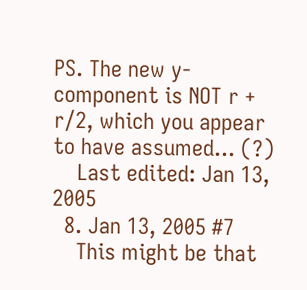PS. The new y-component is NOT r + r/2, which you appear to have assumed... (?)
    Last edited: Jan 13, 2005
  8. Jan 13, 2005 #7
    This might be that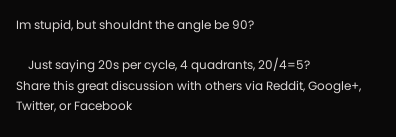Im stupid, but shouldnt the angle be 90?

    Just saying 20s per cycle, 4 quadrants, 20/4=5?
Share this great discussion with others via Reddit, Google+, Twitter, or Facebook